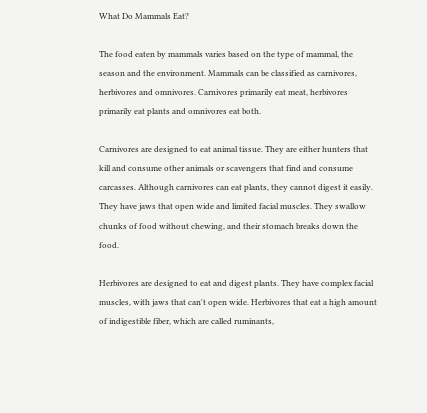What Do Mammals Eat?

The food eaten by mammals varies based on the type of mammal, the season and the environment. Mammals can be classified as carnivores, herbivores and omnivores. Carnivores primarily eat meat, herbivores primarily eat plants and omnivores eat both.

Carnivores are designed to eat animal tissue. They are either hunters that kill and consume other animals or scavengers that find and consume carcasses. Although carnivores can eat plants, they cannot digest it easily. They have jaws that open wide and limited facial muscles. They swallow chunks of food without chewing, and their stomach breaks down the food.

Herbivores are designed to eat and digest plants. They have complex facial muscles, with jaws that can't open wide. Herbivores that eat a high amount of indigestible fiber, which are called ruminants,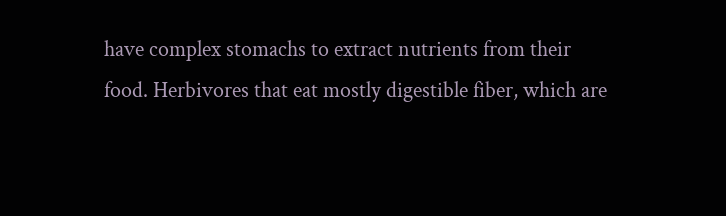have complex stomachs to extract nutrients from their food. Herbivores that eat mostly digestible fiber, which are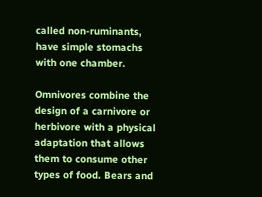called non-ruminants, have simple stomachs with one chamber.

Omnivores combine the design of a carnivore or herbivore with a physical adaptation that allows them to consume other types of food. Bears and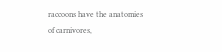raccoons have the anatomies of carnivores,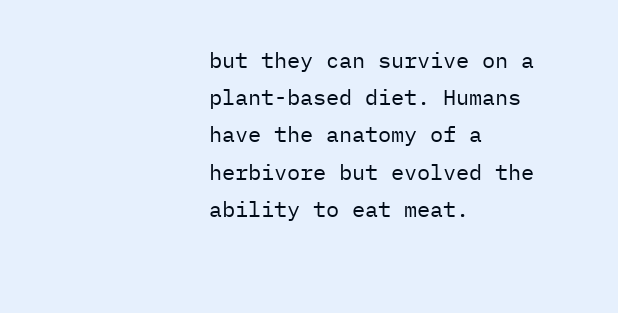but they can survive on a plant-based diet. Humans have the anatomy of a herbivore but evolved the ability to eat meat.